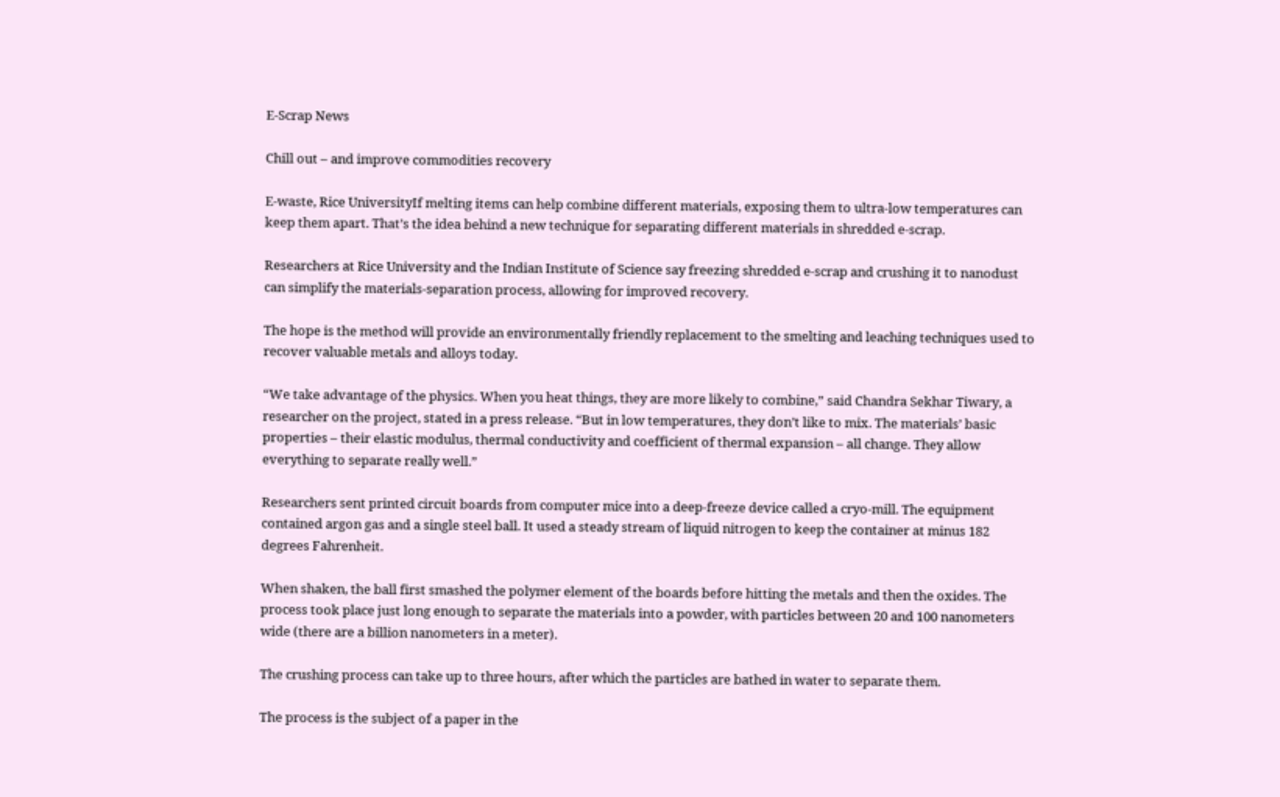E-Scrap News

Chill out – and improve commodities recovery

E-waste, Rice UniversityIf melting items can help combine different materials, exposing them to ultra-low temperatures can keep them apart. That’s the idea behind a new technique for separating different materials in shredded e-scrap.

Researchers at Rice University and the Indian Institute of Science say freezing shredded e-scrap and crushing it to nanodust can simplify the materials-separation process, allowing for improved recovery.

The hope is the method will provide an environmentally friendly replacement to the smelting and leaching techniques used to recover valuable metals and alloys today.

“We take advantage of the physics. When you heat things, they are more likely to combine,” said Chandra Sekhar Tiwary, a researcher on the project, stated in a press release. “But in low temperatures, they don’t like to mix. The materials’ basic properties – their elastic modulus, thermal conductivity and coefficient of thermal expansion – all change. They allow everything to separate really well.”

Researchers sent printed circuit boards from computer mice into a deep-freeze device called a cryo-mill. The equipment contained argon gas and a single steel ball. It used a steady stream of liquid nitrogen to keep the container at minus 182 degrees Fahrenheit.

When shaken, the ball first smashed the polymer element of the boards before hitting the metals and then the oxides. The process took place just long enough to separate the materials into a powder, with particles between 20 and 100 nanometers wide (there are a billion nanometers in a meter).

The crushing process can take up to three hours, after which the particles are bathed in water to separate them.

The process is the subject of a paper in the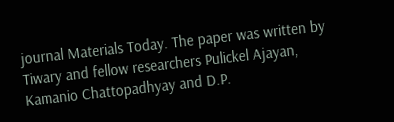journal Materials Today. The paper was written by Tiwary and fellow researchers Pulickel Ajayan, Kamanio Chattopadhyay and D.P.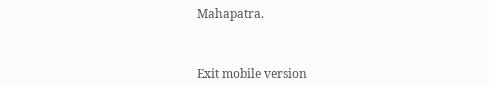Mahapatra.



Exit mobile version